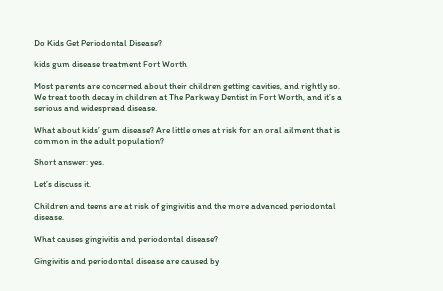Do Kids Get Periodontal Disease?

kids gum disease treatment Fort Worth

Most parents are concerned about their children getting cavities, and rightly so. We treat tooth decay in children at The Parkway Dentist in Fort Worth, and it’s a serious and widespread disease.

What about kids’ gum disease? Are little ones at risk for an oral ailment that is common in the adult population?

Short answer: yes.

Let’s discuss it.

Children and teens are at risk of gingivitis and the more advanced periodontal disease.

What causes gingivitis and periodontal disease?

Gingivitis and periodontal disease are caused by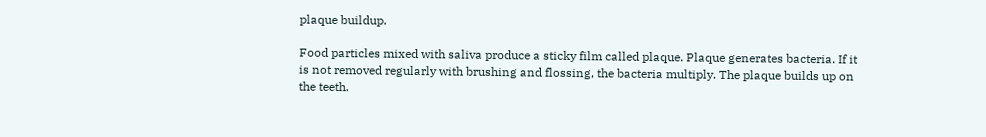plaque buildup.

Food particles mixed with saliva produce a sticky film called plaque. Plaque generates bacteria. If it is not removed regularly with brushing and flossing, the bacteria multiply. The plaque builds up on the teeth.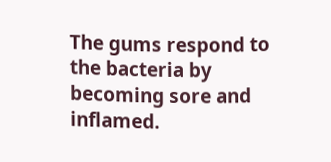The gums respond to the bacteria by becoming sore and inflamed.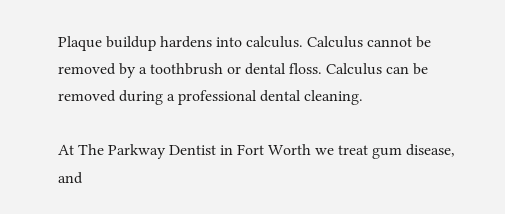Plaque buildup hardens into calculus. Calculus cannot be removed by a toothbrush or dental floss. Calculus can be removed during a professional dental cleaning.

At The Parkway Dentist in Fort Worth we treat gum disease, and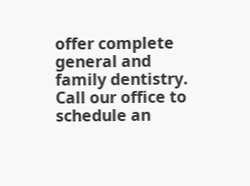offer complete general and family dentistry. Call our office to schedule an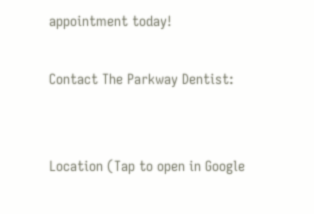appointment today!

Contact The Parkway Dentist:


Location (Tap to open in Google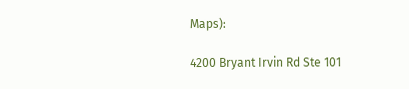Maps):

4200 Bryant Irvin Rd Ste 101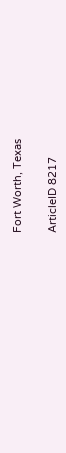Fort Worth, Texas

ArticleID 8217